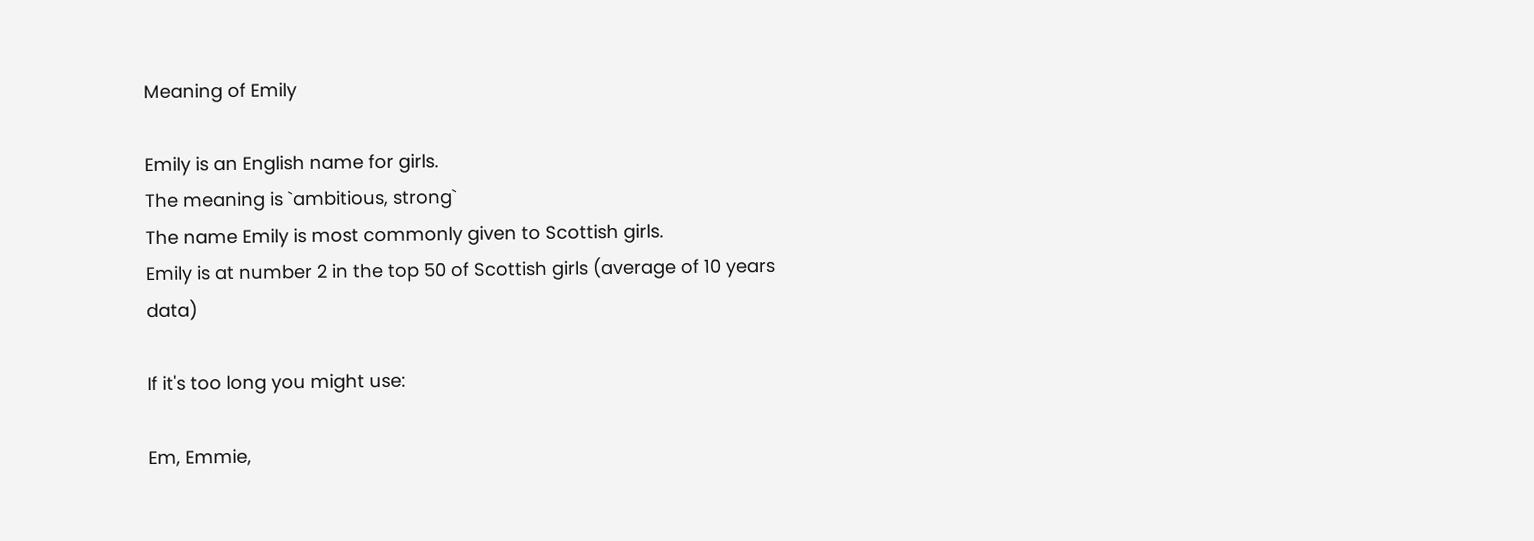Meaning of Emily

Emily is an English name for girls.
The meaning is `ambitious, strong`
The name Emily is most commonly given to Scottish girls.
Emily is at number 2 in the top 50 of Scottish girls (average of 10 years data)

If it's too long you might use:

Em, Emmie,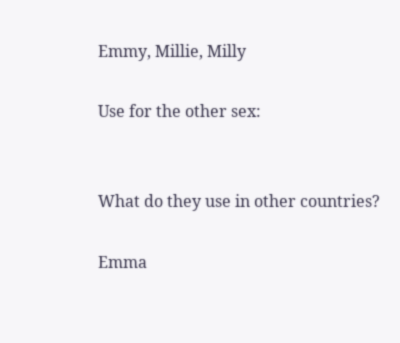Emmy, Millie, Milly

Use for the other sex:


What do they use in other countries?

Emma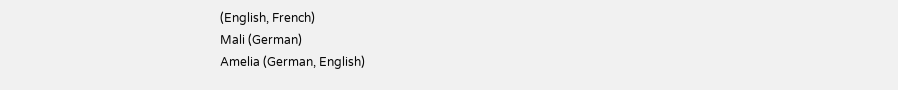(English, French)
Mali (German)
Amelia (German, English)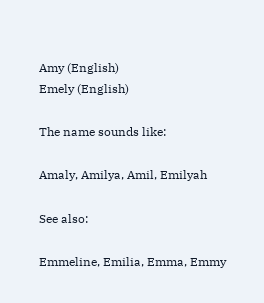Amy (English)
Emely (English)

The name sounds like:

Amaly, Amilya, Amil, Emilyah

See also:

Emmeline, Emilia, Emma, Emmy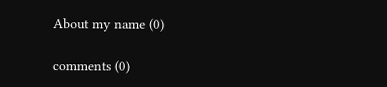About my name (0)

comments (0)